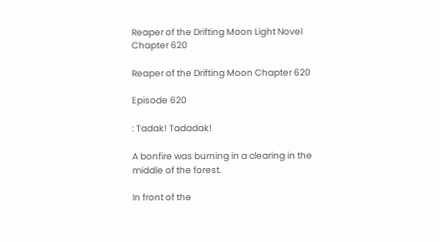Reaper of the Drifting Moon Light Novel Chapter 620

Reaper of the Drifting Moon Chapter 620

Episode 620

: Tadak! Tadadak!

A bonfire was burning in a clearing in the middle of the forest.

In front of the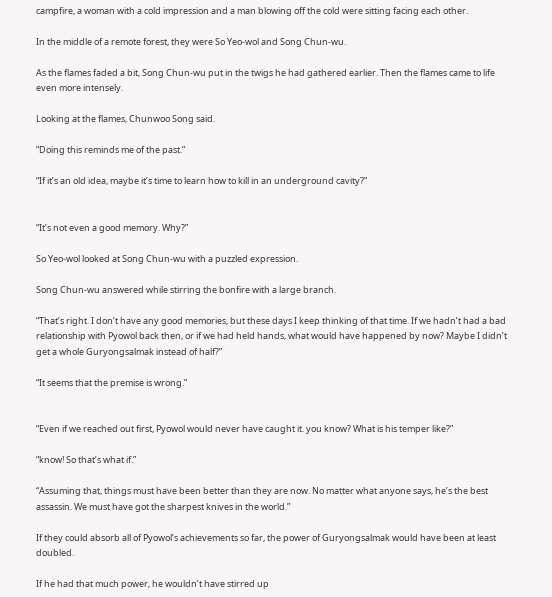campfire, a woman with a cold impression and a man blowing off the cold were sitting facing each other.

In the middle of a remote forest, they were So Yeo-wol and Song Chun-wu.

As the flames faded a bit, Song Chun-wu put in the twigs he had gathered earlier. Then the flames came to life even more intensely.

Looking at the flames, Chunwoo Song said.

“Doing this reminds me of the past.”

“If it’s an old idea, maybe it’s time to learn how to kill in an underground cavity?”


“It’s not even a good memory. Why?”

So Yeo-wol looked at Song Chun-wu with a puzzled expression.

Song Chun-wu answered while stirring the bonfire with a large branch.

“That’s right. I don’t have any good memories, but these days I keep thinking of that time. If we hadn’t had a bad relationship with Pyowol back then, or if we had held hands, what would have happened by now? Maybe I didn’t get a whole Guryongsalmak instead of half?”

“It seems that the premise is wrong.”


“Even if we reached out first, Pyowol would never have caught it. you know? What is his temper like?”

“know! So that’s what if.”

“Assuming that, things must have been better than they are now. No matter what anyone says, he’s the best assassin. We must have got the sharpest knives in the world.”

If they could absorb all of Pyowol’s achievements so far, the power of Guryongsalmak would have been at least doubled.

If he had that much power, he wouldn’t have stirred up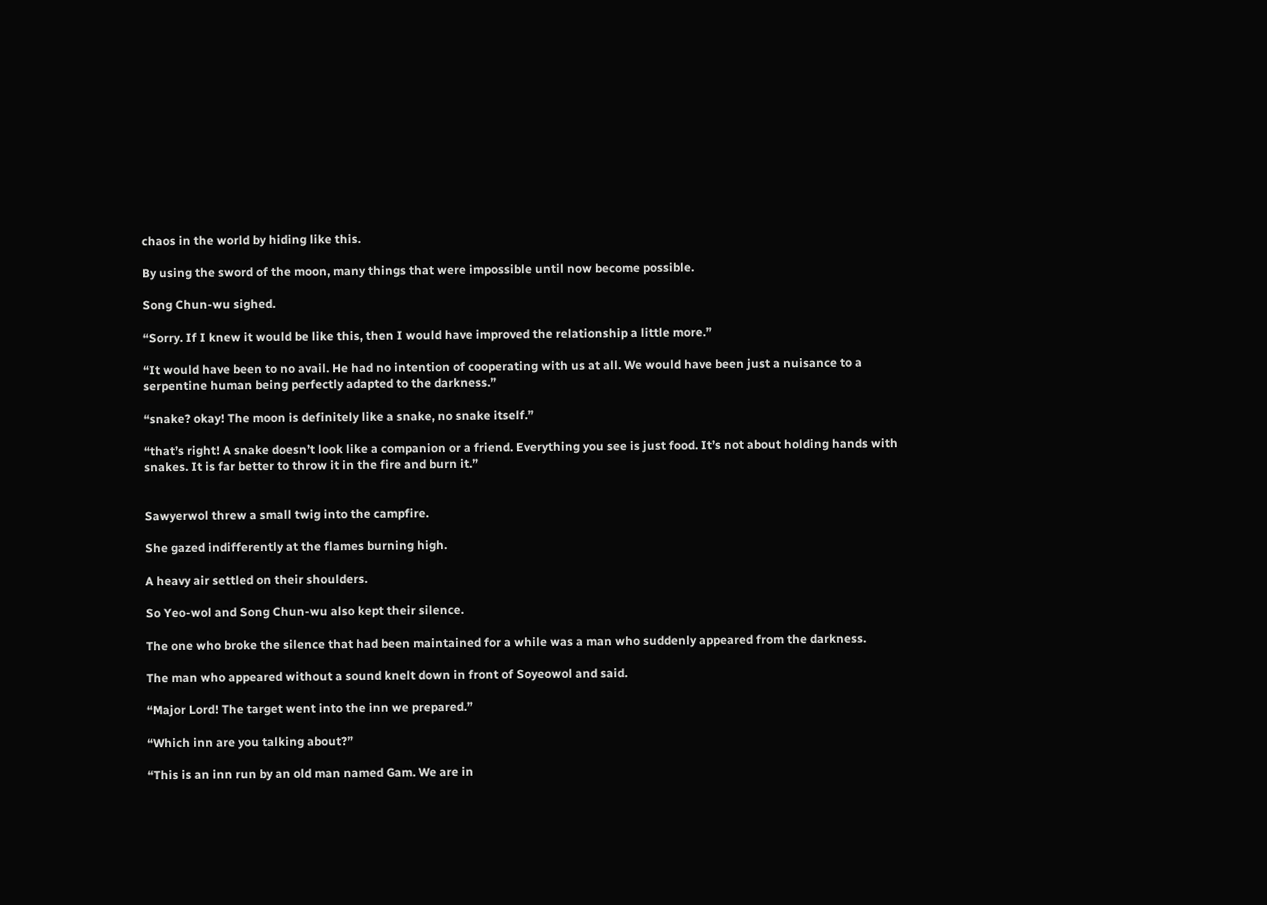chaos in the world by hiding like this.

By using the sword of the moon, many things that were impossible until now become possible.

Song Chun-wu sighed.

“Sorry. If I knew it would be like this, then I would have improved the relationship a little more.”

“It would have been to no avail. He had no intention of cooperating with us at all. We would have been just a nuisance to a serpentine human being perfectly adapted to the darkness.”

“snake? okay! The moon is definitely like a snake, no snake itself.”

“that’s right! A snake doesn’t look like a companion or a friend. Everything you see is just food. It’s not about holding hands with snakes. It is far better to throw it in the fire and burn it.”


Sawyerwol threw a small twig into the campfire.

She gazed indifferently at the flames burning high.

A heavy air settled on their shoulders.

So Yeo-wol and Song Chun-wu also kept their silence.

The one who broke the silence that had been maintained for a while was a man who suddenly appeared from the darkness.

The man who appeared without a sound knelt down in front of Soyeowol and said.

“Major Lord! The target went into the inn we prepared.”

“Which inn are you talking about?”

“This is an inn run by an old man named Gam. We are in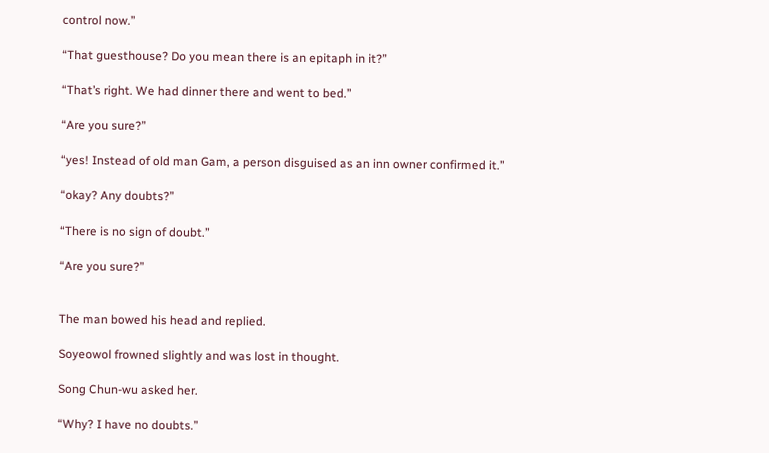control now.”

“That guesthouse? Do you mean there is an epitaph in it?”

“That’s right. We had dinner there and went to bed.”

“Are you sure?”

“yes! Instead of old man Gam, a person disguised as an inn owner confirmed it.”

“okay? Any doubts?”

“There is no sign of doubt.”

“Are you sure?”


The man bowed his head and replied.

Soyeowol frowned slightly and was lost in thought.

Song Chun-wu asked her.

“Why? I have no doubts.”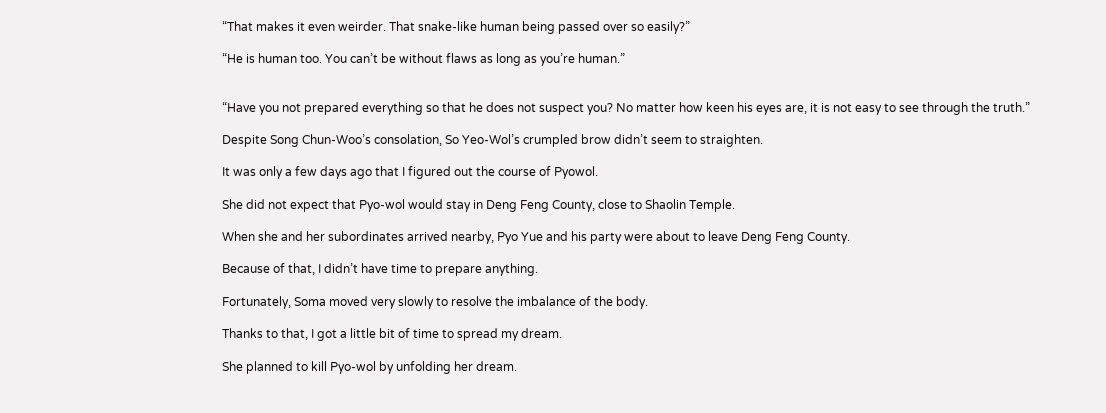“That makes it even weirder. That snake-like human being passed over so easily?”

“He is human too. You can’t be without flaws as long as you’re human.”


“Have you not prepared everything so that he does not suspect you? No matter how keen his eyes are, it is not easy to see through the truth.”

Despite Song Chun-Woo’s consolation, So Yeo-Wol’s crumpled brow didn’t seem to straighten.

It was only a few days ago that I figured out the course of Pyowol.

She did not expect that Pyo-wol would stay in Deng Feng County, close to Shaolin Temple.

When she and her subordinates arrived nearby, Pyo Yue and his party were about to leave Deng Feng County.

Because of that, I didn’t have time to prepare anything.

Fortunately, Soma moved very slowly to resolve the imbalance of the body.

Thanks to that, I got a little bit of time to spread my dream.

She planned to kill Pyo-wol by unfolding her dream.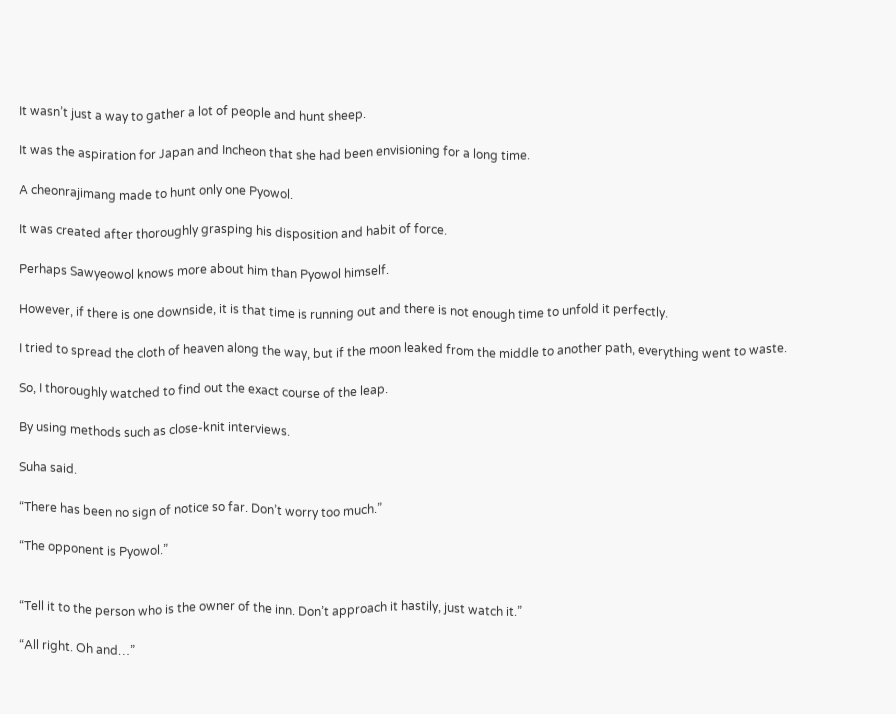It wasn’t just a way to gather a lot of people and hunt sheep.

It was the aspiration for Japan and Incheon that she had been envisioning for a long time.

A cheonrajimang made to hunt only one Pyowol.

It was created after thoroughly grasping his disposition and habit of force.

Perhaps Sawyeowol knows more about him than Pyowol himself.

However, if there is one downside, it is that time is running out and there is not enough time to unfold it perfectly.

I tried to spread the cloth of heaven along the way, but if the moon leaked from the middle to another path, everything went to waste.

So, I thoroughly watched to find out the exact course of the leap.

By using methods such as close-knit interviews.

Suha said.

“There has been no sign of notice so far. Don’t worry too much.”

“The opponent is Pyowol.”


“Tell it to the person who is the owner of the inn. Don’t approach it hastily, just watch it.”

“All right. Oh and…”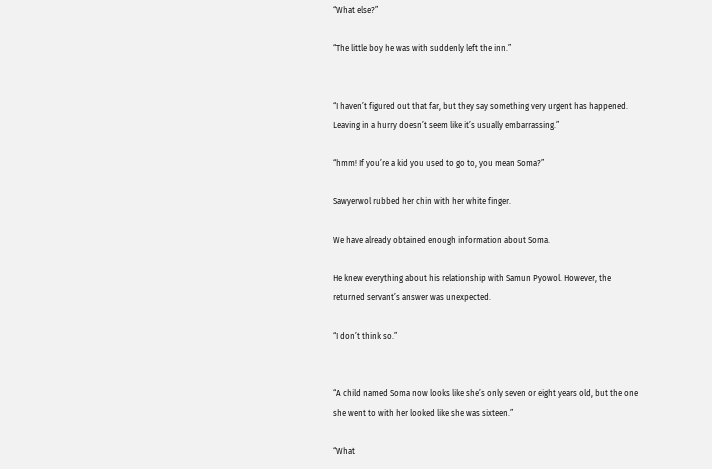“What else?”

“The little boy he was with suddenly left the inn.”


“I haven’t figured out that far, but they say something very urgent has happened. Leaving in a hurry doesn’t seem like it’s usually embarrassing.”

“hmm! If you’re a kid you used to go to, you mean Soma?”

Sawyerwol rubbed her chin with her white finger.

We have already obtained enough information about Soma.

He knew everything about his relationship with Samun Pyowol. However, the returned servant’s answer was unexpected.

“I don’t think so.”


“A child named Soma now looks like she’s only seven or eight years old, but the one she went to with her looked like she was sixteen.”

“What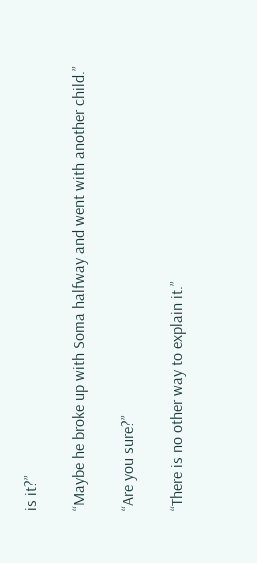is it?”

“Maybe he broke up with Soma halfway and went with another child.”

“Are you sure?”

“There is no other way to explain it.”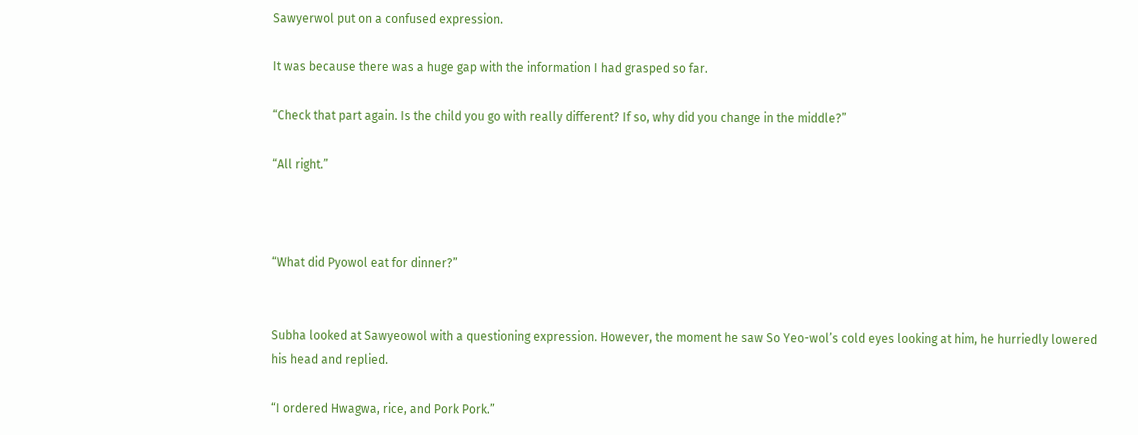Sawyerwol put on a confused expression.

It was because there was a huge gap with the information I had grasped so far.

“Check that part again. Is the child you go with really different? If so, why did you change in the middle?”

“All right.”



“What did Pyowol eat for dinner?”


Subha looked at Sawyeowol with a questioning expression. However, the moment he saw So Yeo-wol’s cold eyes looking at him, he hurriedly lowered his head and replied.

“I ordered Hwagwa, rice, and Pork Pork.”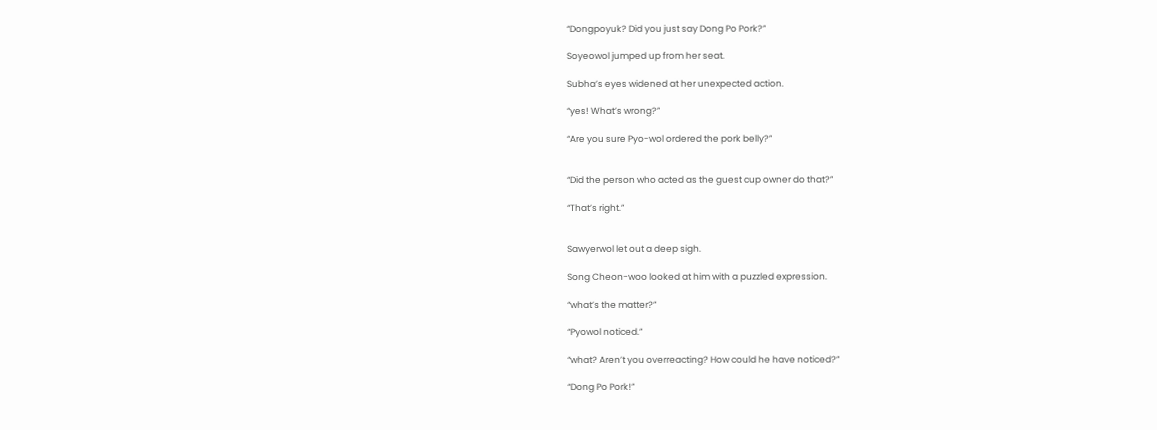“Dongpoyuk? Did you just say Dong Po Pork?”

Soyeowol jumped up from her seat.

Subha’s eyes widened at her unexpected action.

“yes! What’s wrong?”

“Are you sure Pyo-wol ordered the pork belly?”


“Did the person who acted as the guest cup owner do that?”

“That’s right.”


Sawyerwol let out a deep sigh.

Song Cheon-woo looked at him with a puzzled expression.

“what’s the matter?”

“Pyowol noticed.”

“what? Aren’t you overreacting? How could he have noticed?”

“Dong Po Pork!”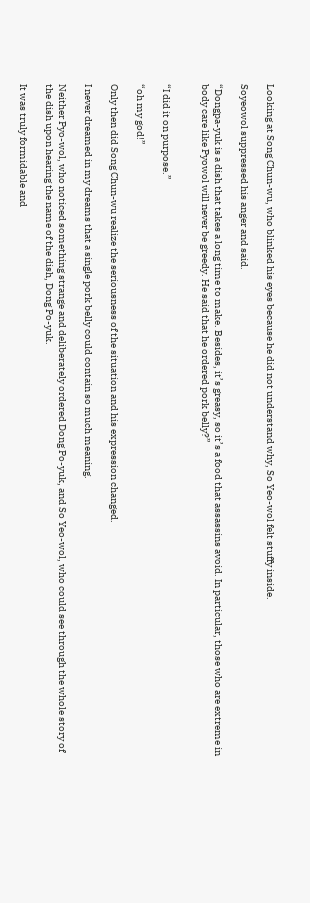Looking at Song Chun-wu, who blinked his eyes because he did not understand why, So Yeo-wol felt stuffy inside.

Soyeowol suppressed his anger and said.

“Dongpa-yuk is a dish that takes a long time to make. Besides, it’s greasy, so it’s a food that assassins avoid. In particular, those who are extreme in body care like Pyowol will never be greedy. He said that he ordered pork belly?”


“I did it on purpose.”

“oh my god!”

Only then did Song Chun-wu realize the seriousness of the situation and his expression changed.

I never dreamed in my dreams that a single pork belly could contain so much meaning.

Neither Pyo-wol, who noticed something strange and deliberately ordered Dong Po-yuk, and So Yeo-wol, who could see through the whole story of the dish upon hearing the name of the dish, Dong Po-yuk.

It was truly formidable and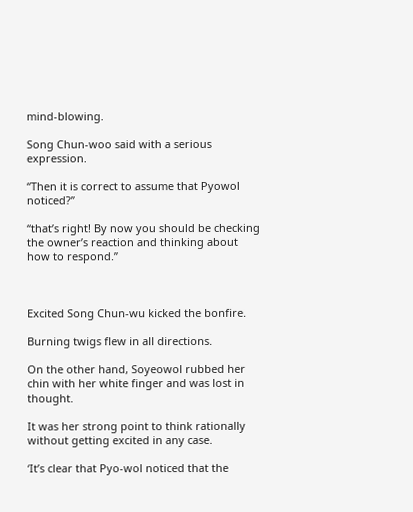mind-blowing.

Song Chun-woo said with a serious expression.

“Then it is correct to assume that Pyowol noticed?”

“that’s right! By now you should be checking the owner’s reaction and thinking about how to respond.”



Excited Song Chun-wu kicked the bonfire.

Burning twigs flew in all directions.

On the other hand, Soyeowol rubbed her chin with her white finger and was lost in thought.

It was her strong point to think rationally without getting excited in any case.

‘It’s clear that Pyo-wol noticed that the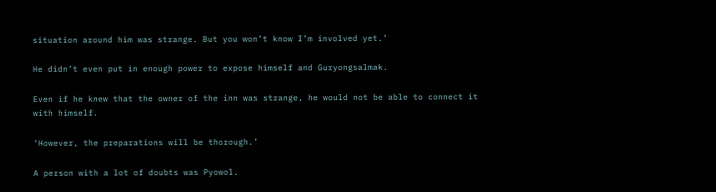situation around him was strange. But you won’t know I’m involved yet.’

He didn’t even put in enough power to expose himself and Guryongsalmak.

Even if he knew that the owner of the inn was strange, he would not be able to connect it with himself.

‘However, the preparations will be thorough.’

A person with a lot of doubts was Pyowol.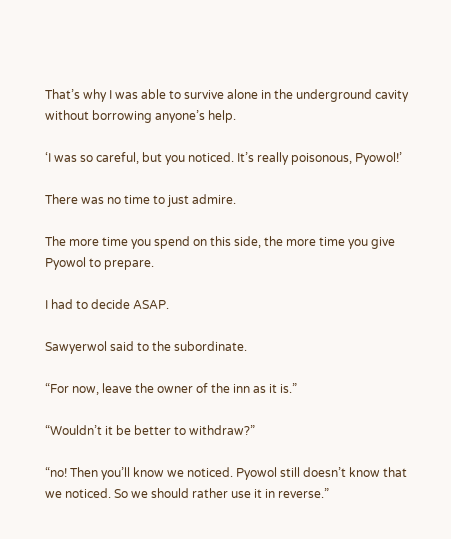That’s why I was able to survive alone in the underground cavity without borrowing anyone’s help.

‘I was so careful, but you noticed. It’s really poisonous, Pyowol!’

There was no time to just admire.

The more time you spend on this side, the more time you give Pyowol to prepare.

I had to decide ASAP.

Sawyerwol said to the subordinate.

“For now, leave the owner of the inn as it is.”

“Wouldn’t it be better to withdraw?”

“no! Then you’ll know we noticed. Pyowol still doesn’t know that we noticed. So we should rather use it in reverse.”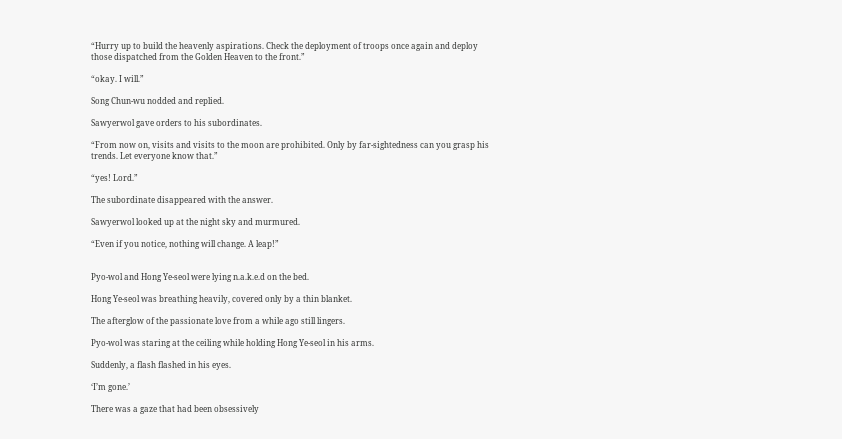“Hurry up to build the heavenly aspirations. Check the deployment of troops once again and deploy those dispatched from the Golden Heaven to the front.”

“okay. I will.”

Song Chun-wu nodded and replied.

Sawyerwol gave orders to his subordinates.

“From now on, visits and visits to the moon are prohibited. Only by far-sightedness can you grasp his trends. Let everyone know that.”

“yes! Lord.”

The subordinate disappeared with the answer.

Sawyerwol looked up at the night sky and murmured.

“Even if you notice, nothing will change. A leap!”


Pyo-wol and Hong Ye-seol were lying n.a.k.e.d on the bed.

Hong Ye-seol was breathing heavily, covered only by a thin blanket.

The afterglow of the passionate love from a while ago still lingers.

Pyo-wol was staring at the ceiling while holding Hong Ye-seol in his arms.

Suddenly, a flash flashed in his eyes.

‘I’m gone.’

There was a gaze that had been obsessively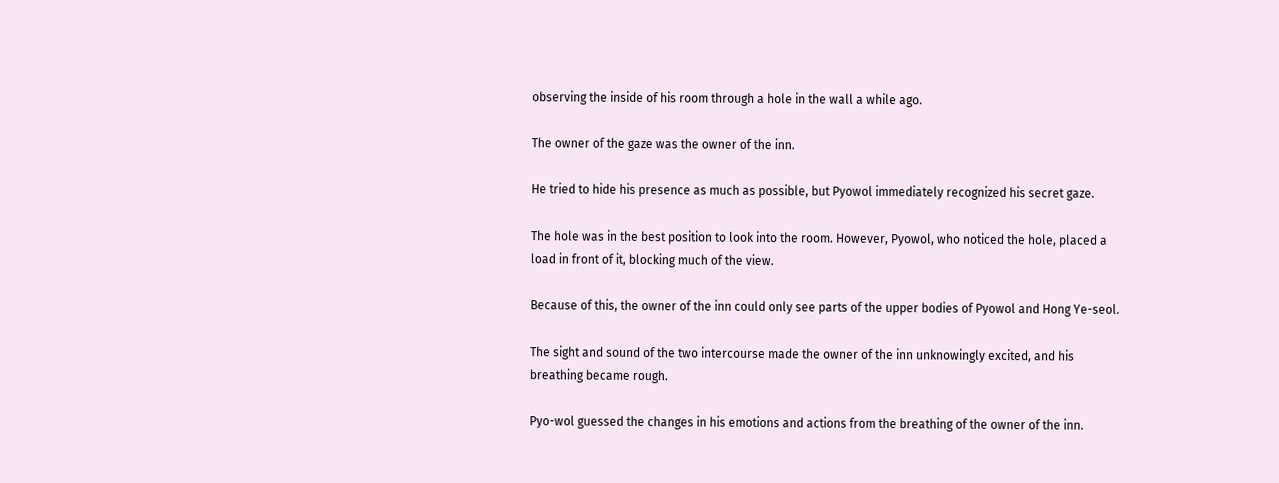observing the inside of his room through a hole in the wall a while ago.

The owner of the gaze was the owner of the inn.

He tried to hide his presence as much as possible, but Pyowol immediately recognized his secret gaze.

The hole was in the best position to look into the room. However, Pyowol, who noticed the hole, placed a load in front of it, blocking much of the view.

Because of this, the owner of the inn could only see parts of the upper bodies of Pyowol and Hong Ye-seol.

The sight and sound of the two intercourse made the owner of the inn unknowingly excited, and his breathing became rough.

Pyo-wol guessed the changes in his emotions and actions from the breathing of the owner of the inn.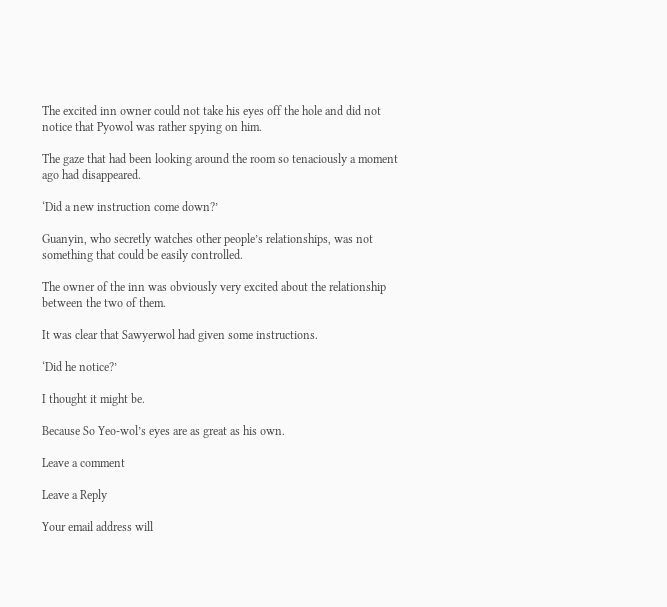The excited inn owner could not take his eyes off the hole and did not notice that Pyowol was rather spying on him.

The gaze that had been looking around the room so tenaciously a moment ago had disappeared.

‘Did a new instruction come down?’

Guanyin, who secretly watches other people’s relationships, was not something that could be easily controlled.

The owner of the inn was obviously very excited about the relationship between the two of them.

It was clear that Sawyerwol had given some instructions.

‘Did he notice?’

I thought it might be.

Because So Yeo-wol’s eyes are as great as his own.

Leave a comment

Leave a Reply

Your email address will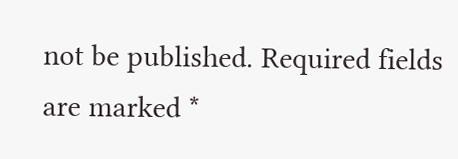not be published. Required fields are marked *